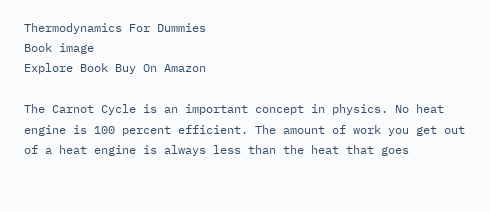Thermodynamics For Dummies
Book image
Explore Book Buy On Amazon

The Carnot Cycle is an important concept in physics. No heat engine is 100 percent efficient. The amount of work you get out of a heat engine is always less than the heat that goes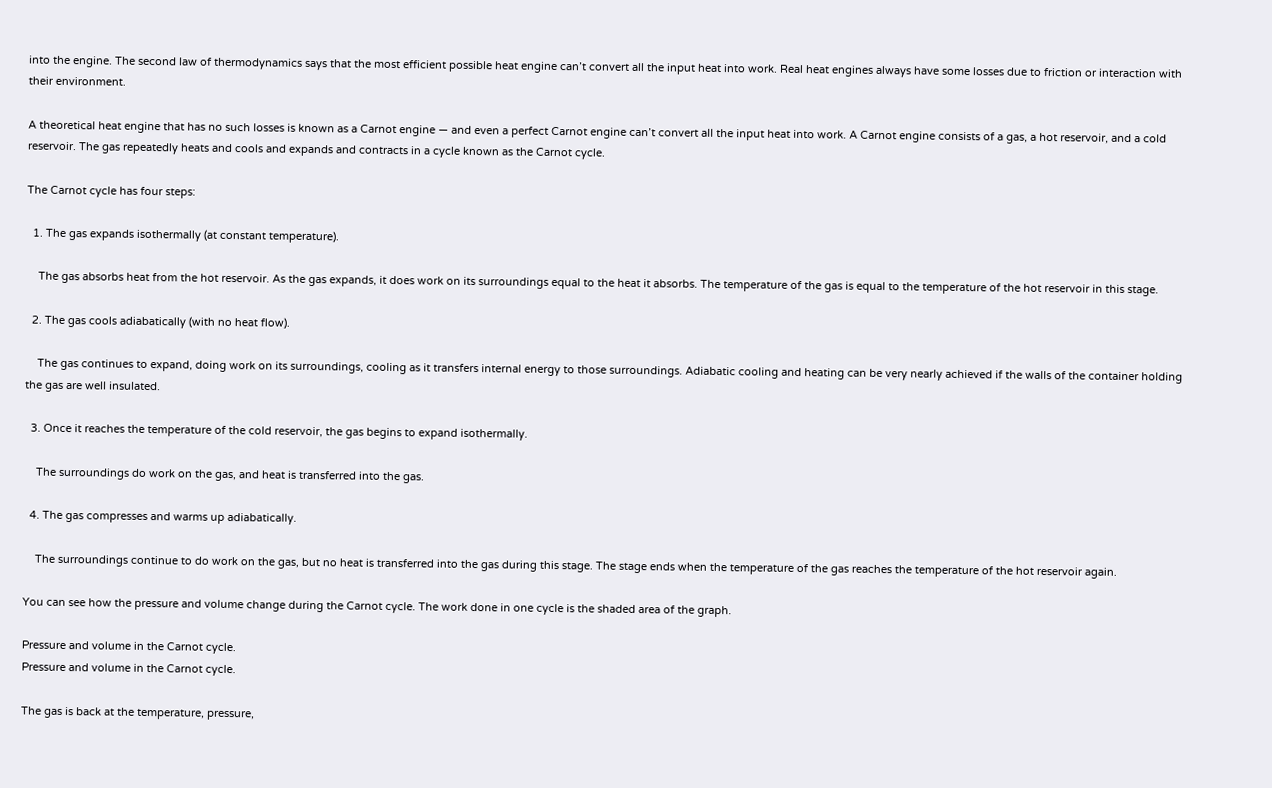into the engine. The second law of thermodynamics says that the most efficient possible heat engine can’t convert all the input heat into work. Real heat engines always have some losses due to friction or interaction with their environment.

A theoretical heat engine that has no such losses is known as a Carnot engine — and even a perfect Carnot engine can’t convert all the input heat into work. A Carnot engine consists of a gas, a hot reservoir, and a cold reservoir. The gas repeatedly heats and cools and expands and contracts in a cycle known as the Carnot cycle.

The Carnot cycle has four steps:

  1. The gas expands isothermally (at constant temperature).

    The gas absorbs heat from the hot reservoir. As the gas expands, it does work on its surroundings equal to the heat it absorbs. The temperature of the gas is equal to the temperature of the hot reservoir in this stage.

  2. The gas cools adiabatically (with no heat flow).

    The gas continues to expand, doing work on its surroundings, cooling as it transfers internal energy to those surroundings. Adiabatic cooling and heating can be very nearly achieved if the walls of the container holding the gas are well insulated.

  3. Once it reaches the temperature of the cold reservoir, the gas begins to expand isothermally.

    The surroundings do work on the gas, and heat is transferred into the gas.

  4. The gas compresses and warms up adiabatically.

    The surroundings continue to do work on the gas, but no heat is transferred into the gas during this stage. The stage ends when the temperature of the gas reaches the temperature of the hot reservoir again.

You can see how the pressure and volume change during the Carnot cycle. The work done in one cycle is the shaded area of the graph.

Pressure and volume in the Carnot cycle.
Pressure and volume in the Carnot cycle.

The gas is back at the temperature, pressure,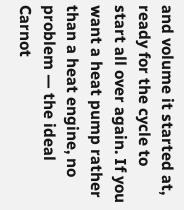and volume it started at, ready for the cycle to start all over again. If you want a heat pump rather than a heat engine, no problem — the ideal Carnot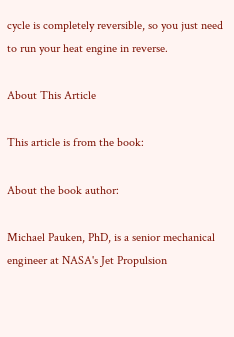cycle is completely reversible, so you just need to run your heat engine in reverse.

About This Article

This article is from the book:

About the book author:

Michael Pauken, PhD, is a senior mechanical engineer at NASA's Jet Propulsion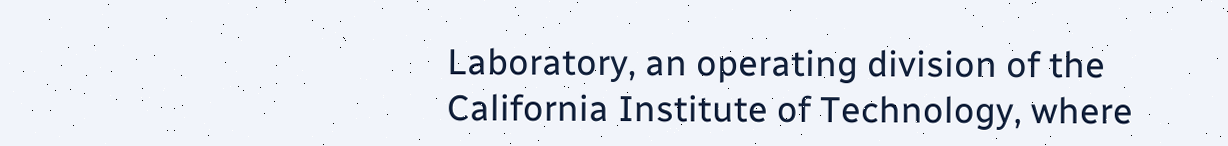Laboratory, an operating division of the California Institute of Technology, where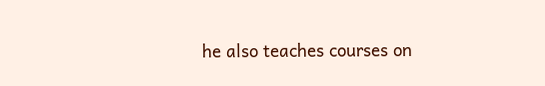he also teaches courses on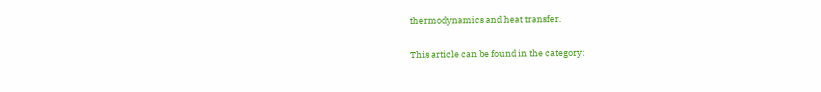thermodynamics and heat transfer.

This article can be found in the category: